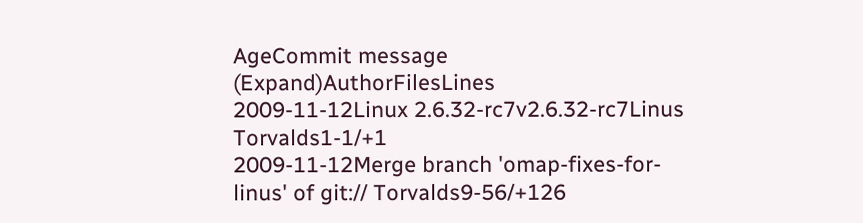AgeCommit message (Expand)AuthorFilesLines
2009-11-12Linux 2.6.32-rc7v2.6.32-rc7Linus Torvalds1-1/+1
2009-11-12Merge branch 'omap-fixes-for-linus' of git:// Torvalds9-56/+126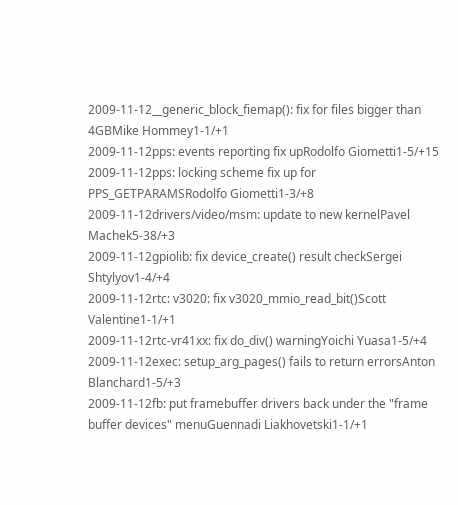2009-11-12__generic_block_fiemap(): fix for files bigger than 4GBMike Hommey1-1/+1
2009-11-12pps: events reporting fix upRodolfo Giometti1-5/+15
2009-11-12pps: locking scheme fix up for PPS_GETPARAMSRodolfo Giometti1-3/+8
2009-11-12drivers/video/msm: update to new kernelPavel Machek5-38/+3
2009-11-12gpiolib: fix device_create() result checkSergei Shtylyov1-4/+4
2009-11-12rtc: v3020: fix v3020_mmio_read_bit()Scott Valentine1-1/+1
2009-11-12rtc-vr41xx: fix do_div() warningYoichi Yuasa1-5/+4
2009-11-12exec: setup_arg_pages() fails to return errorsAnton Blanchard1-5/+3
2009-11-12fb: put framebuffer drivers back under the "frame buffer devices" menuGuennadi Liakhovetski1-1/+1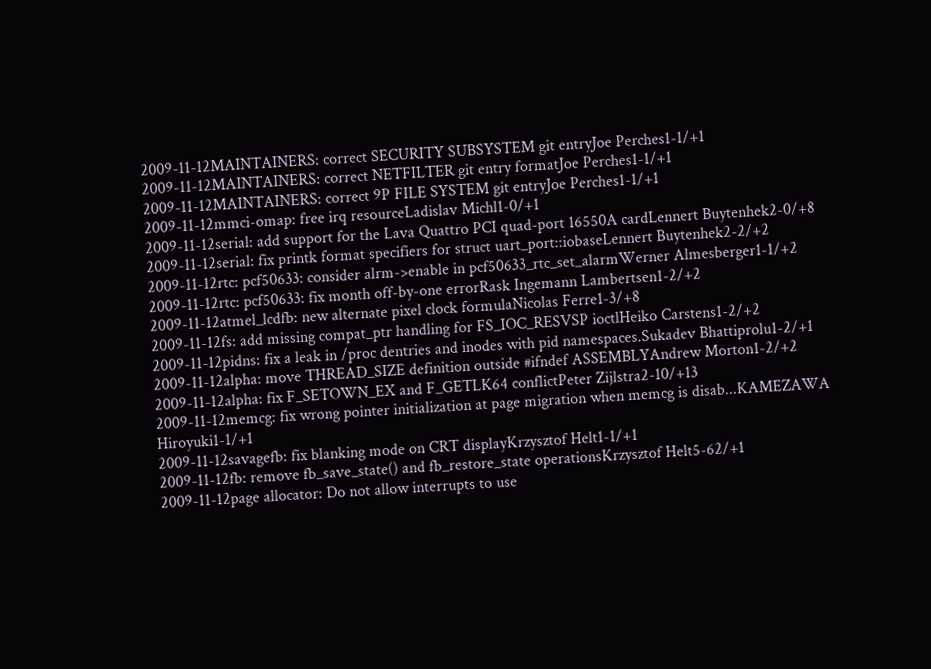2009-11-12MAINTAINERS: correct SECURITY SUBSYSTEM git entryJoe Perches1-1/+1
2009-11-12MAINTAINERS: correct NETFILTER git entry formatJoe Perches1-1/+1
2009-11-12MAINTAINERS: correct 9P FILE SYSTEM git entryJoe Perches1-1/+1
2009-11-12mmci-omap: free irq resourceLadislav Michl1-0/+1
2009-11-12serial: add support for the Lava Quattro PCI quad-port 16550A cardLennert Buytenhek2-0/+8
2009-11-12serial: fix printk format specifiers for struct uart_port::iobaseLennert Buytenhek2-2/+2
2009-11-12rtc: pcf50633: consider alrm->enable in pcf50633_rtc_set_alarmWerner Almesberger1-1/+2
2009-11-12rtc: pcf50633: fix month off-by-one errorRask Ingemann Lambertsen1-2/+2
2009-11-12atmel_lcdfb: new alternate pixel clock formulaNicolas Ferre1-3/+8
2009-11-12fs: add missing compat_ptr handling for FS_IOC_RESVSP ioctlHeiko Carstens1-2/+2
2009-11-12pidns: fix a leak in /proc dentries and inodes with pid namespaces.Sukadev Bhattiprolu1-2/+1
2009-11-12alpha: move THREAD_SIZE definition outside #ifndef ASSEMBLYAndrew Morton1-2/+2
2009-11-12alpha: fix F_SETOWN_EX and F_GETLK64 conflictPeter Zijlstra2-10/+13
2009-11-12memcg: fix wrong pointer initialization at page migration when memcg is disab...KAMEZAWA Hiroyuki1-1/+1
2009-11-12savagefb: fix blanking mode on CRT displayKrzysztof Helt1-1/+1
2009-11-12fb: remove fb_save_state() and fb_restore_state operationsKrzysztof Helt5-62/+1
2009-11-12page allocator: Do not allow interrupts to use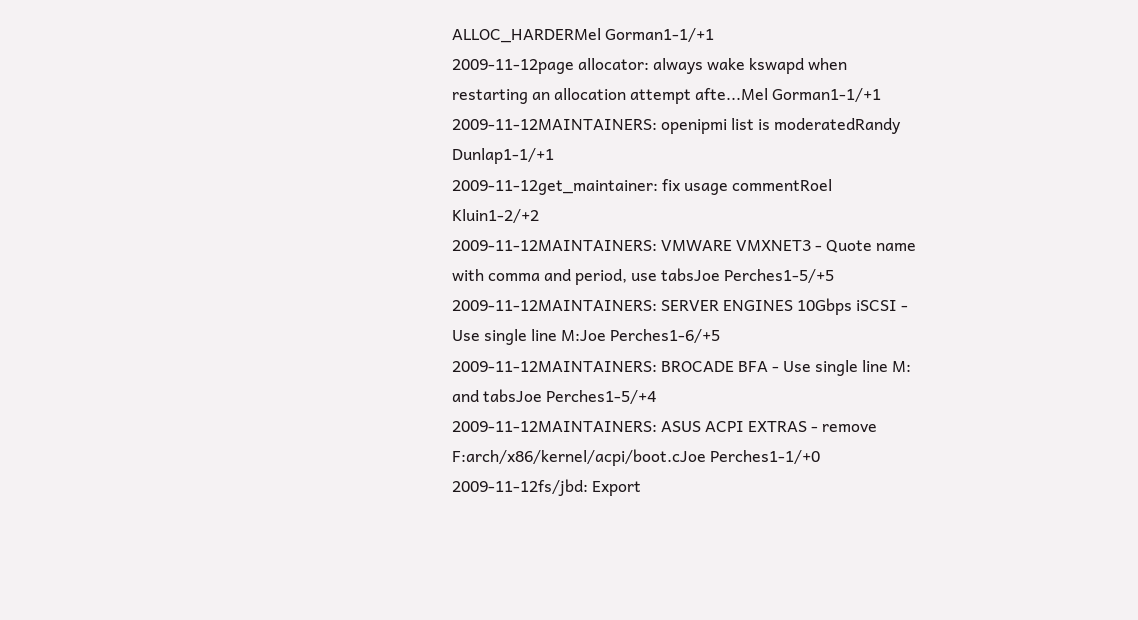ALLOC_HARDERMel Gorman1-1/+1
2009-11-12page allocator: always wake kswapd when restarting an allocation attempt afte...Mel Gorman1-1/+1
2009-11-12MAINTAINERS: openipmi list is moderatedRandy Dunlap1-1/+1
2009-11-12get_maintainer: fix usage commentRoel Kluin1-2/+2
2009-11-12MAINTAINERS: VMWARE VMXNET3 - Quote name with comma and period, use tabsJoe Perches1-5/+5
2009-11-12MAINTAINERS: SERVER ENGINES 10Gbps iSCSI - Use single line M:Joe Perches1-6/+5
2009-11-12MAINTAINERS: BROCADE BFA - Use single line M: and tabsJoe Perches1-5/+4
2009-11-12MAINTAINERS: ASUS ACPI EXTRAS - remove F:arch/x86/kernel/acpi/boot.cJoe Perches1-1/+0
2009-11-12fs/jbd: Export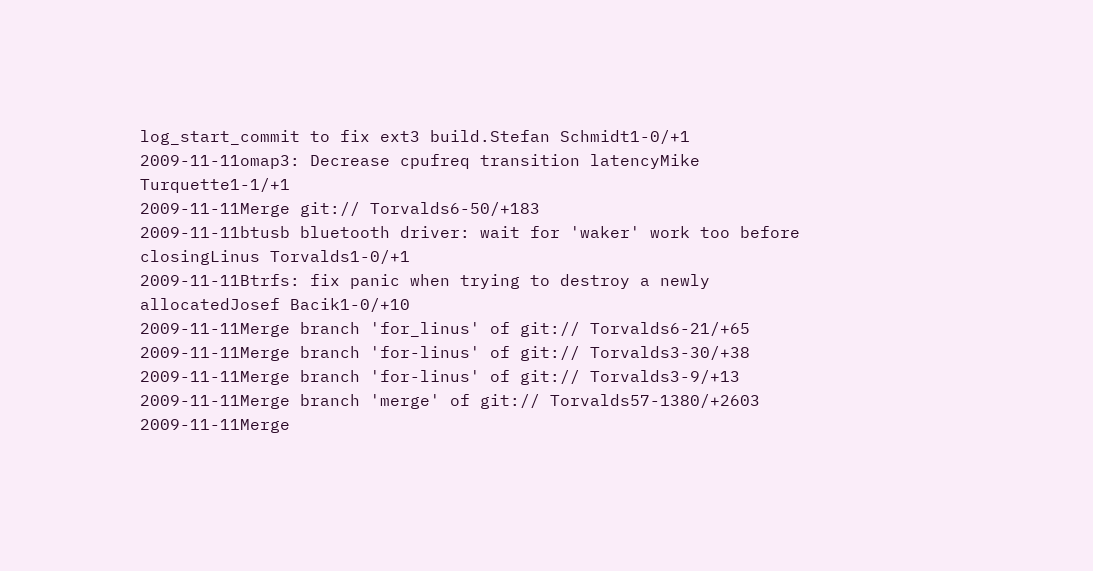log_start_commit to fix ext3 build.Stefan Schmidt1-0/+1
2009-11-11omap3: Decrease cpufreq transition latencyMike Turquette1-1/+1
2009-11-11Merge git:// Torvalds6-50/+183
2009-11-11btusb bluetooth driver: wait for 'waker' work too before closingLinus Torvalds1-0/+1
2009-11-11Btrfs: fix panic when trying to destroy a newly allocatedJosef Bacik1-0/+10
2009-11-11Merge branch 'for_linus' of git:// Torvalds6-21/+65
2009-11-11Merge branch 'for-linus' of git:// Torvalds3-30/+38
2009-11-11Merge branch 'for-linus' of git:// Torvalds3-9/+13
2009-11-11Merge branch 'merge' of git:// Torvalds57-1380/+2603
2009-11-11Merge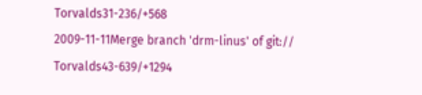Torvalds31-236/+568
2009-11-11Merge branch 'drm-linus' of git:// Torvalds43-639/+1294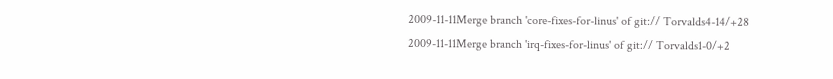2009-11-11Merge branch 'core-fixes-for-linus' of git:// Torvalds4-14/+28
2009-11-11Merge branch 'irq-fixes-for-linus' of git:// Torvalds1-0/+2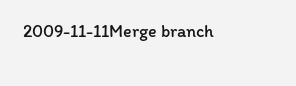2009-11-11Merge branch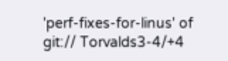'perf-fixes-for-linus' of git:// Torvalds3-4/+4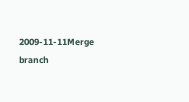2009-11-11Merge branch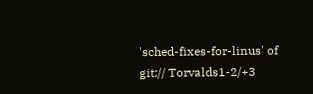'sched-fixes-for-linus' of git:// Torvalds1-2/+3